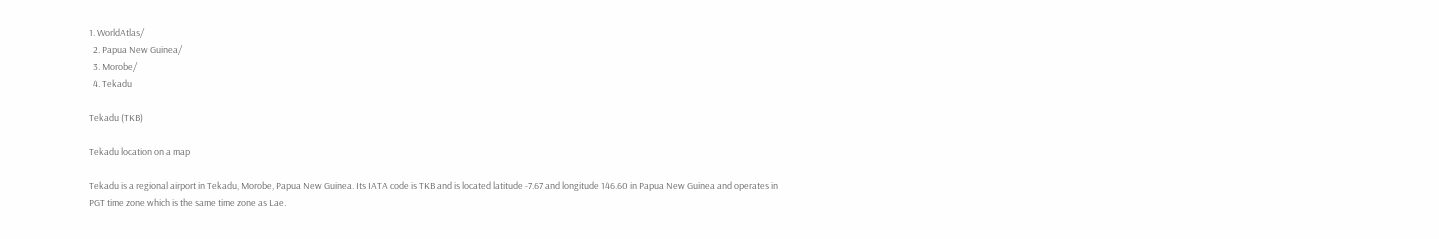1. WorldAtlas/
  2. Papua New Guinea/
  3. Morobe/
  4. Tekadu

Tekadu (TKB)

Tekadu location on a map

Tekadu is a regional airport in Tekadu, Morobe, Papua New Guinea. Its IATA code is TKB and is located latitude -7.67 and longitude 146.60 in Papua New Guinea and operates in PGT time zone which is the same time zone as Lae.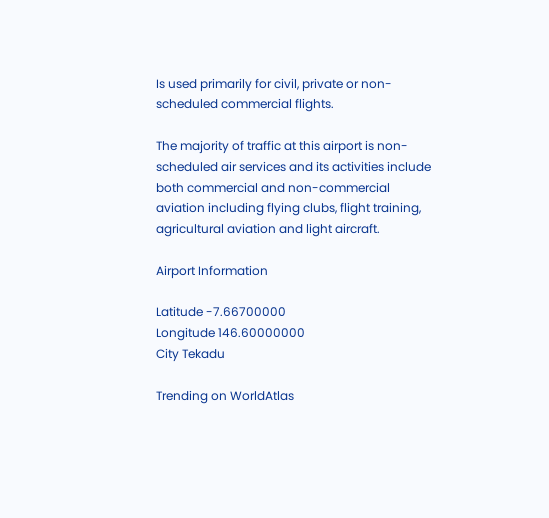Is used primarily for civil, private or non-scheduled commercial flights.

The majority of traffic at this airport is non-scheduled air services and its activities include both commercial and non-commercial aviation including flying clubs, flight training, agricultural aviation and light aircraft.

Airport Information

Latitude -7.66700000
Longitude 146.60000000
City Tekadu

Trending on WorldAtlas